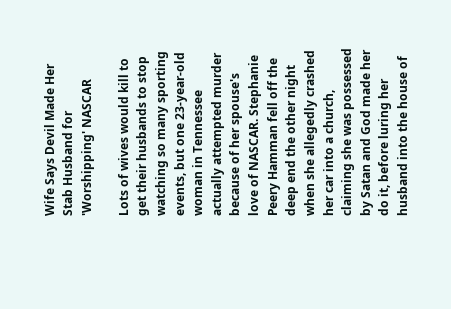Wife Says Devil Made Her Stab Husband for 'Worshipping' NASCAR

Lots of wives would kill to get their husbands to stop watching so many sporting events, but one 23-year-old woman in Tennessee actually attempted murder because of her spouse's love of NASCAR. Stephanie Peery Hamman fell off the deep end the other night when she allegedly crashed her car into a church, claiming she was possessed by Satan and God made her do it, before luring her husband into the house of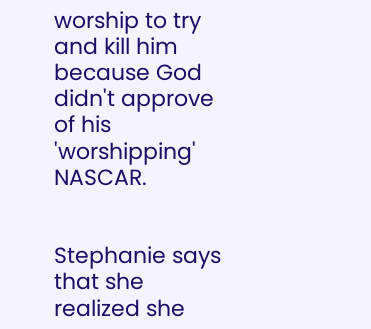worship to try and kill him because God didn't approve of his 'worshipping' NASCAR.


Stephanie says that she realized she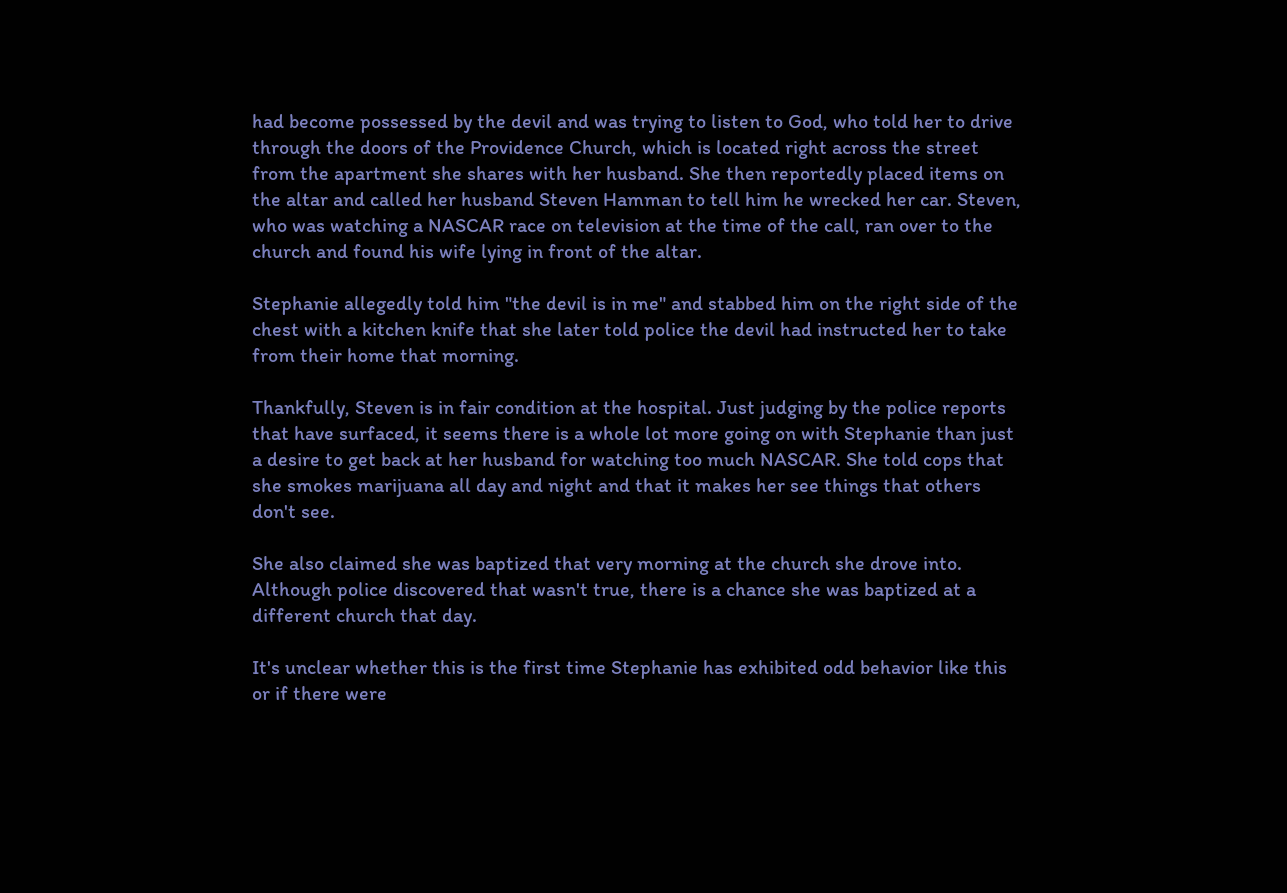had become possessed by the devil and was trying to listen to God, who told her to drive through the doors of the Providence Church, which is located right across the street from the apartment she shares with her husband. She then reportedly placed items on the altar and called her husband Steven Hamman to tell him he wrecked her car. Steven, who was watching a NASCAR race on television at the time of the call, ran over to the church and found his wife lying in front of the altar.

Stephanie allegedly told him "the devil is in me" and stabbed him on the right side of the chest with a kitchen knife that she later told police the devil had instructed her to take from their home that morning.

Thankfully, Steven is in fair condition at the hospital. Just judging by the police reports that have surfaced, it seems there is a whole lot more going on with Stephanie than just a desire to get back at her husband for watching too much NASCAR. She told cops that she smokes marijuana all day and night and that it makes her see things that others don't see.

She also claimed she was baptized that very morning at the church she drove into. Although police discovered that wasn't true, there is a chance she was baptized at a different church that day.

It's unclear whether this is the first time Stephanie has exhibited odd behavior like this or if there were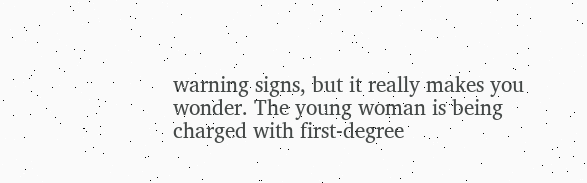warning signs, but it really makes you wonder. The young woman is being charged with first-degree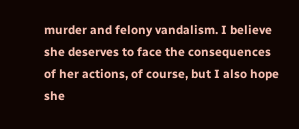murder and felony vandalism. I believe she deserves to face the consequences of her actions, of course, but I also hope she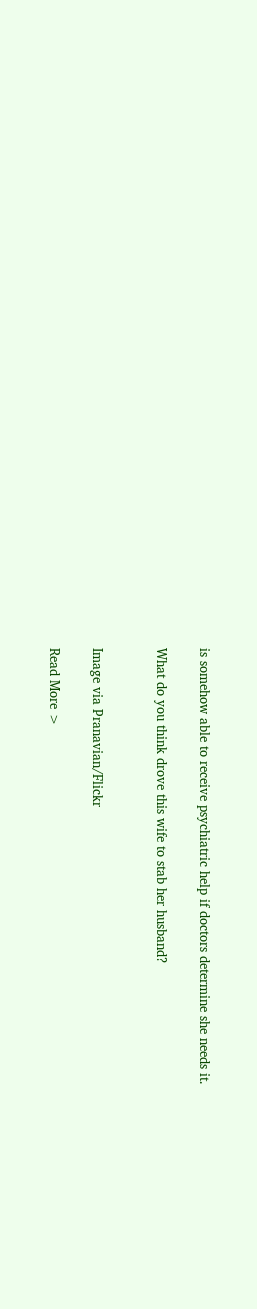is somehow able to receive psychiatric help if doctors determine she needs it.

What do you think drove this wife to stab her husband?


Image via Pranavian/Flickr

Read More >